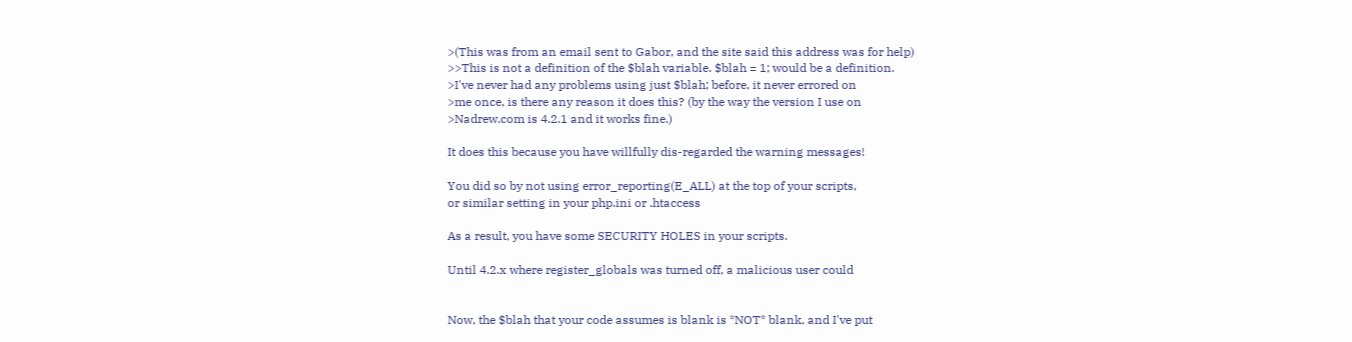>(This was from an email sent to Gabor, and the site said this address was for help)
>>This is not a definition of the $blah variable. $blah = 1; would be a definition.
>I've never had any problems using just $blah; before, it never errored on
>me once, is there any reason it does this? (by the way the version I use on
>Nadrew.com is 4.2.1 and it works fine.)

It does this because you have willfully dis-regarded the warning messages!

You did so by not using error_reporting(E_ALL) at the top of your scripts,
or similar setting in your php.ini or .htaccess

As a result, you have some SECURITY HOLES in your scripts.

Until 4.2.x where register_globals was turned off, a malicious user could


Now, the $blah that your code assumes is blank is *NOT* blank, and I've put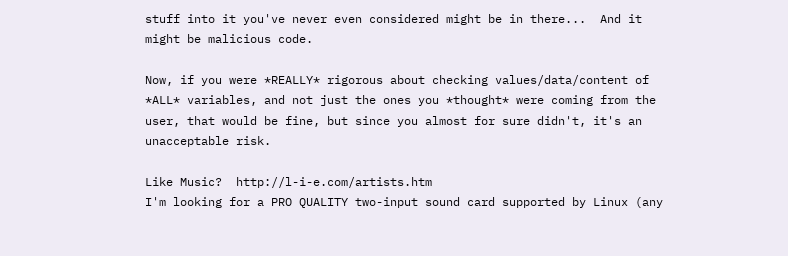stuff into it you've never even considered might be in there...  And it
might be malicious code.

Now, if you were *REALLY* rigorous about checking values/data/content of
*ALL* variables, and not just the ones you *thought* were coming from the
user, that would be fine, but since you almost for sure didn't, it's an
unacceptable risk.

Like Music?  http://l-i-e.com/artists.htm
I'm looking for a PRO QUALITY two-input sound card supported by Linux (any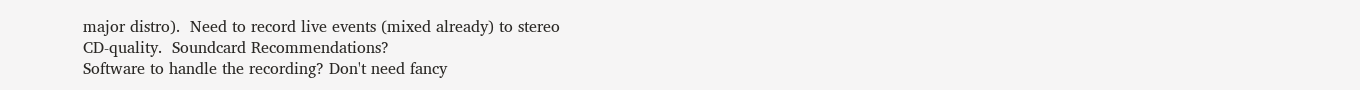major distro).  Need to record live events (mixed already) to stereo
CD-quality.  Soundcard Recommendations?
Software to handle the recording? Don't need fancy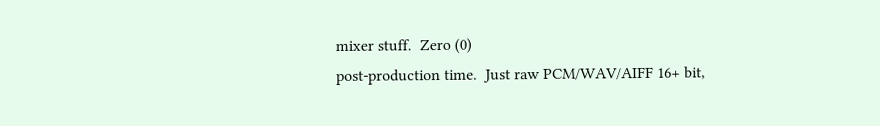mixer stuff.  Zero (0)
post-production time.  Just raw PCM/WAV/AIFF 16+ bit,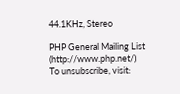44.1KHz, Stereo

PHP General Mailing List (http://www.php.net/)
To unsubscribe, visit: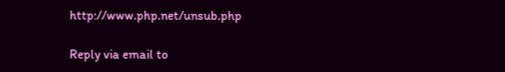http://www.php.net/unsub.php

Reply via email to